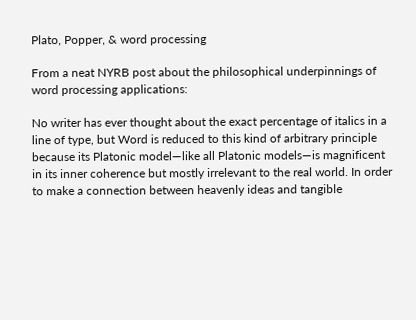Plato, Popper, & word processing

From a neat NYRB post about the philosophical underpinnings of word processing applications:

No writer has ever thought about the exact percentage of italics in a line of type, but Word is reduced to this kind of arbitrary principle because its Platonic model—like all Platonic models—is magnificent in its inner coherence but mostly irrelevant to the real world. In order to make a connection between heavenly ideas and tangible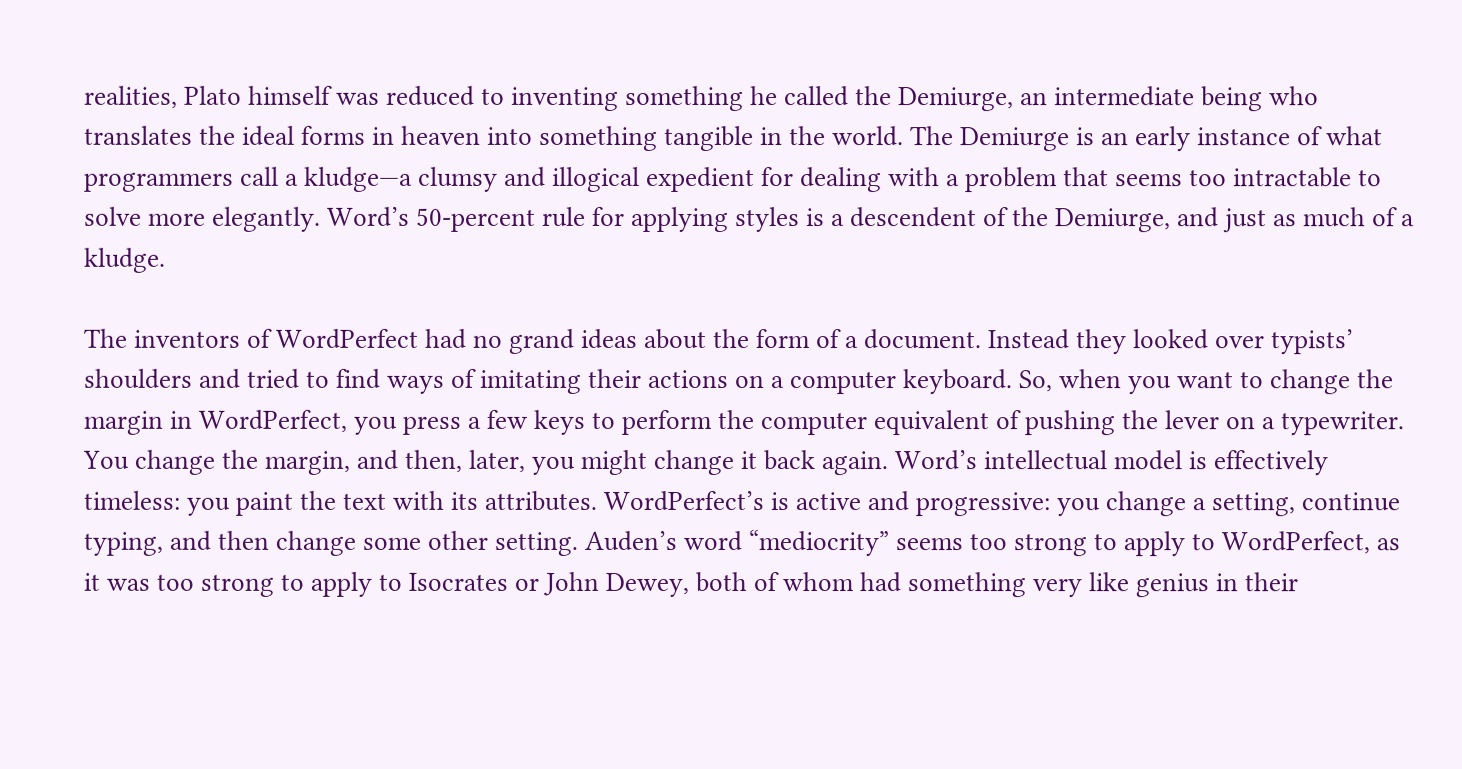realities, Plato himself was reduced to inventing something he called the Demiurge, an intermediate being who translates the ideal forms in heaven into something tangible in the world. The Demiurge is an early instance of what programmers call a kludge—a clumsy and illogical expedient for dealing with a problem that seems too intractable to solve more elegantly. Word’s 50-percent rule for applying styles is a descendent of the Demiurge, and just as much of a kludge.

The inventors of WordPerfect had no grand ideas about the form of a document. Instead they looked over typists’ shoulders and tried to find ways of imitating their actions on a computer keyboard. So, when you want to change the margin in WordPerfect, you press a few keys to perform the computer equivalent of pushing the lever on a typewriter. You change the margin, and then, later, you might change it back again. Word’s intellectual model is effectively timeless: you paint the text with its attributes. WordPerfect’s is active and progressive: you change a setting, continue typing, and then change some other setting. Auden’s word “mediocrity” seems too strong to apply to WordPerfect, as it was too strong to apply to Isocrates or John Dewey, both of whom had something very like genius in their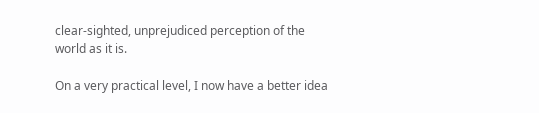clear-sighted, unprejudiced perception of the world as it is.

On a very practical level, I now have a better idea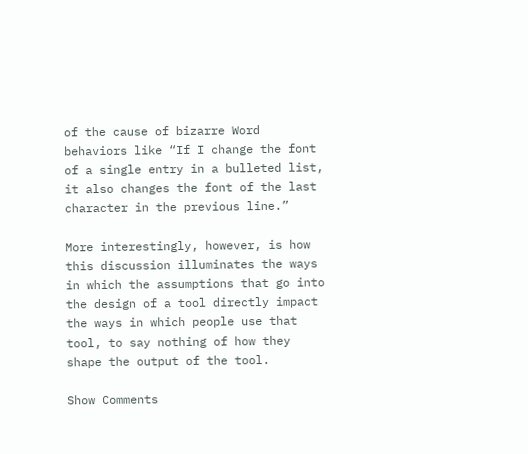of the cause of bizarre Word behaviors like “If I change the font of a single entry in a bulleted list, it also changes the font of the last character in the previous line.”

More interestingly, however, is how this discussion illuminates the ways in which the assumptions that go into the design of a tool directly impact the ways in which people use that tool, to say nothing of how they shape the output of the tool.

Show Comments